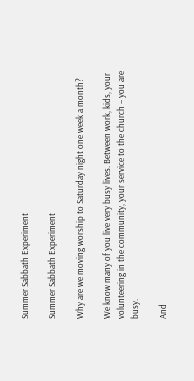Summer Sabbath Experiment

Summer Sabbath Experiment

Why are we moving worship to Saturday night one week a month?

We know many of you live very busy lives. Between work, kids, your volunteering in the community, your service to the church – you are busy.

And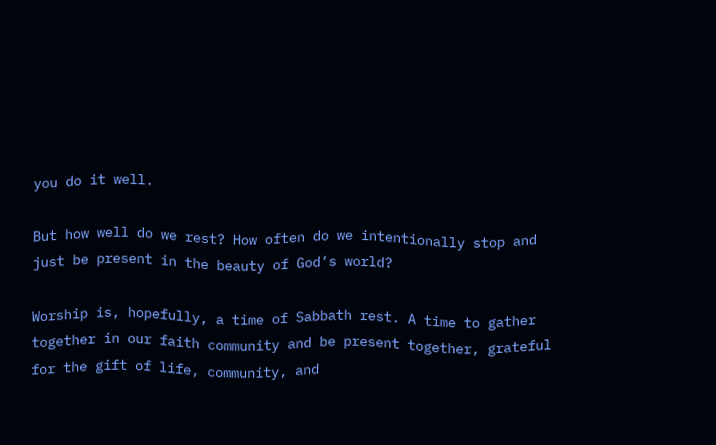you do it well.

But how well do we rest? How often do we intentionally stop and just be present in the beauty of God’s world?

Worship is, hopefully, a time of Sabbath rest. A time to gather together in our faith community and be present together, grateful for the gift of life, community, and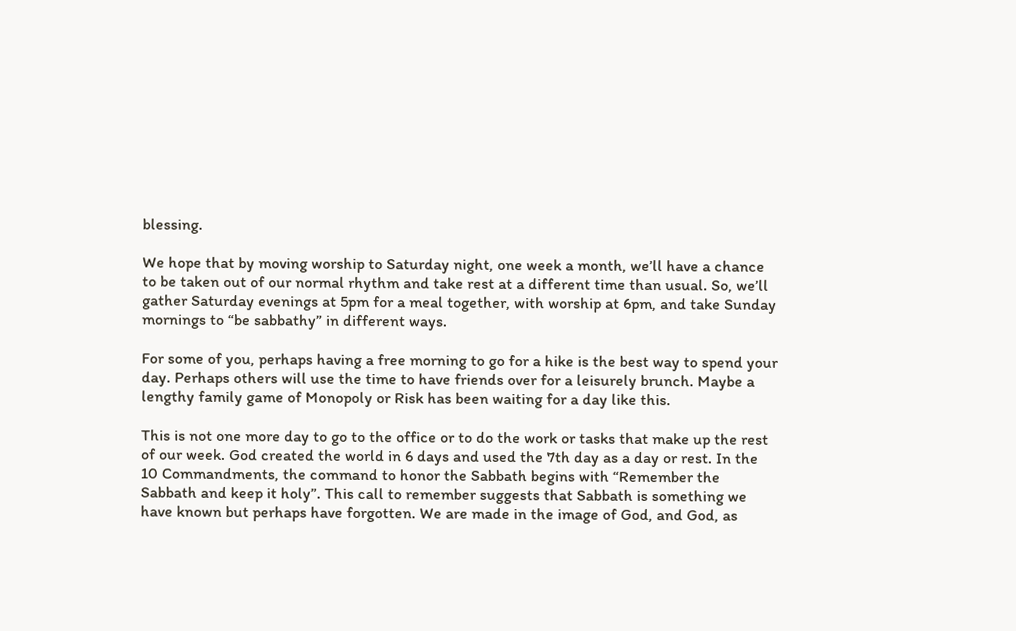blessing.

We hope that by moving worship to Saturday night, one week a month, we’ll have a chance to be taken out of our normal rhythm and take rest at a different time than usual. So, we’ll gather Saturday evenings at 5pm for a meal together, with worship at 6pm, and take Sunday mornings to “be sabbathy” in different ways.

For some of you, perhaps having a free morning to go for a hike is the best way to spend your day. Perhaps others will use the time to have friends over for a leisurely brunch. Maybe a lengthy family game of Monopoly or Risk has been waiting for a day like this.

This is not one more day to go to the office or to do the work or tasks that make up the rest of our week. God created the world in 6 days and used the 7th day as a day or rest. In the 10 Commandments, the command to honor the Sabbath begins with “Remember the Sabbath and keep it holy”. This call to remember suggests that Sabbath is something we have known but perhaps have forgotten. We are made in the image of God, and God, as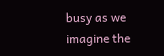busy as we imagine the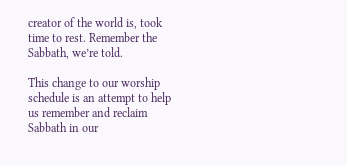creator of the world is, took time to rest. Remember the Sabbath, we’re told.

This change to our worship schedule is an attempt to help us remember and reclaim Sabbath in our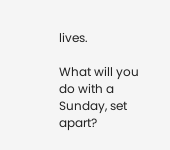lives.

What will you do with a Sunday, set apart?